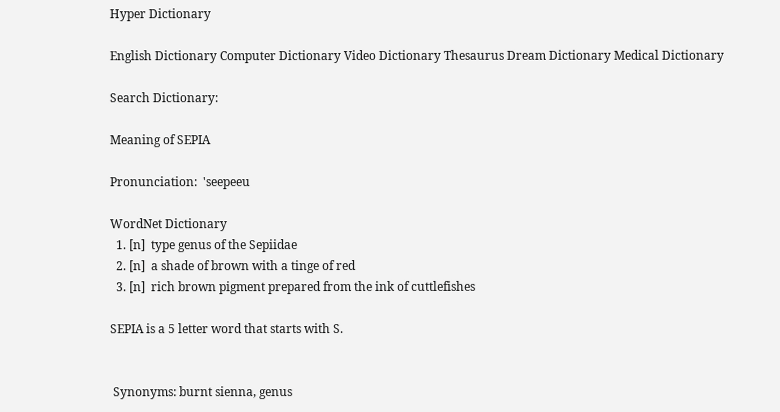Hyper Dictionary

English Dictionary Computer Dictionary Video Dictionary Thesaurus Dream Dictionary Medical Dictionary

Search Dictionary:

Meaning of SEPIA

Pronunciation:  'seepeeu

WordNet Dictionary
  1. [n]  type genus of the Sepiidae
  2. [n]  a shade of brown with a tinge of red
  3. [n]  rich brown pigment prepared from the ink of cuttlefishes

SEPIA is a 5 letter word that starts with S.


 Synonyms: burnt sienna, genus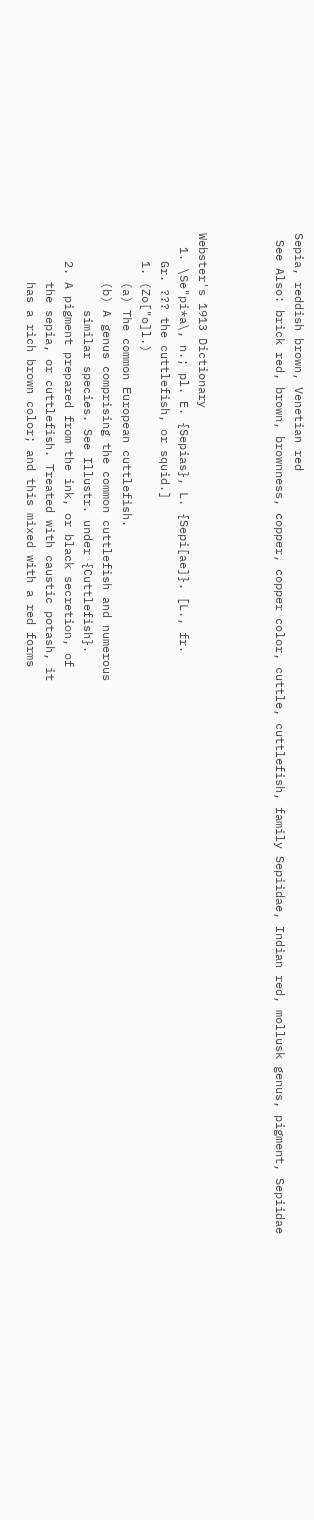Sepia, reddish brown, Venetian red
 See Also: brick red, brown, brownness, copper, copper color, cuttle, cuttlefish, family Sepiidae, Indian red, mollusk genus, pigment, Sepiidae



Webster's 1913 Dictionary
  1. \Se"pi*a\, n.; pl. E. {Sepias}, L. {Sepi[ae]}. [L., fr.
    Gr. ??? the cuttlefish, or squid.]
    1. (Zo["o]l.)
       (a) The common European cuttlefish.
       (b) A genus comprising the common cuttlefish and numerous
           similar species. See Illustr. under {Cuttlefish}.
    2. A pigment prepared from the ink, or black secretion, of
       the sepia, or cuttlefish. Treated with caustic potash, it
       has a rich brown color; and this mixed with a red forms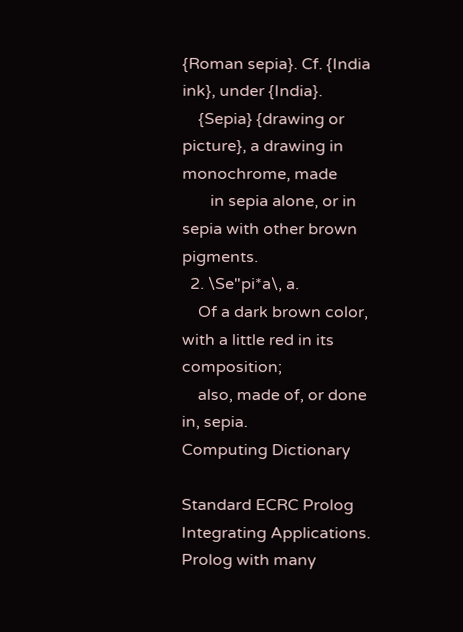{Roman sepia}. Cf. {India ink}, under {India}.
    {Sepia} {drawing or picture}, a drawing in monochrome, made
       in sepia alone, or in sepia with other brown pigments.
  2. \Se"pi*a\, a.
    Of a dark brown color, with a little red in its composition;
    also, made of, or done in, sepia.
Computing Dictionary

Standard ECRC Prolog Integrating Applications. Prolog with many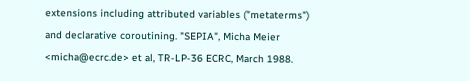extensions including attributed variables ("metaterms") and declarative coroutining. "SEPIA", Micha Meier <micha@ecrc.de> et al, TR-LP-36 ECRC, March 1988.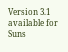Version 3.1 available for Suns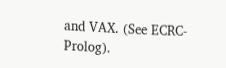and VAX. (See ECRC-Prolog).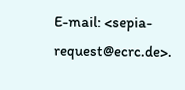E-mail: <sepia-request@ecrc.de>.